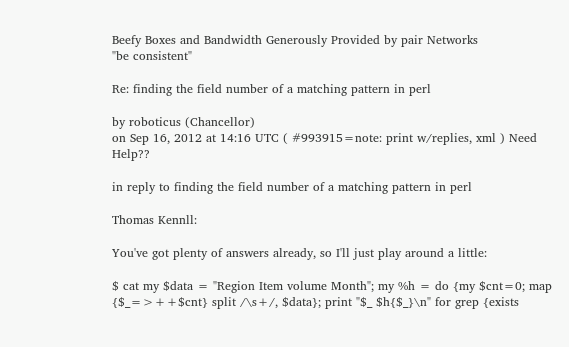Beefy Boxes and Bandwidth Generously Provided by pair Networks
"be consistent"

Re: finding the field number of a matching pattern in perl

by roboticus (Chancellor)
on Sep 16, 2012 at 14:16 UTC ( #993915=note: print w/replies, xml ) Need Help??

in reply to finding the field number of a matching pattern in perl

Thomas Kennll:

You've got plenty of answers already, so I'll just play around a little:

$ cat my $data = "Region Item volume Month"; my %h = do {my $cnt=0; map {$_=>++$cnt} split /\s+/, $data}; print "$_ $h{$_}\n" for grep {exists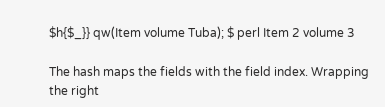$h{$_}} qw(Item volume Tuba); $ perl Item 2 volume 3

The hash maps the fields with the field index. Wrapping the right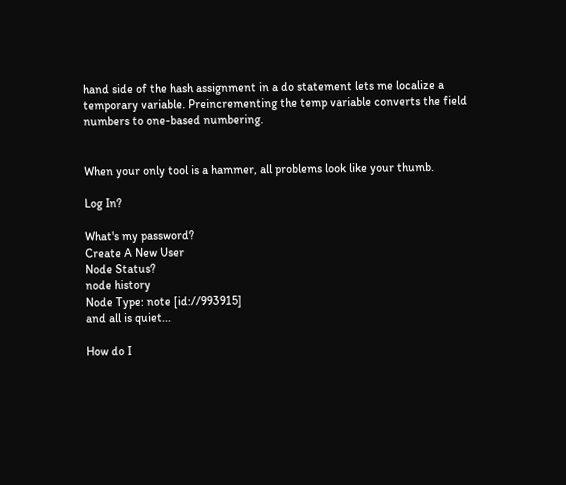hand side of the hash assignment in a do statement lets me localize a temporary variable. Preincrementing the temp variable converts the field numbers to one-based numbering.


When your only tool is a hammer, all problems look like your thumb.

Log In?

What's my password?
Create A New User
Node Status?
node history
Node Type: note [id://993915]
and all is quiet...

How do I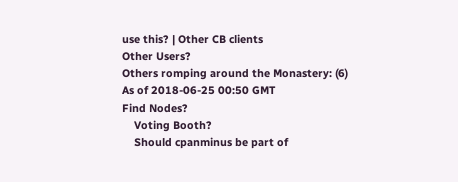use this? | Other CB clients
Other Users?
Others romping around the Monastery: (6)
As of 2018-06-25 00:50 GMT
Find Nodes?
    Voting Booth?
    Should cpanminus be part of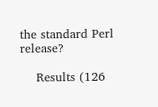the standard Perl release?

    Results (126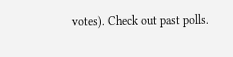votes). Check out past polls.